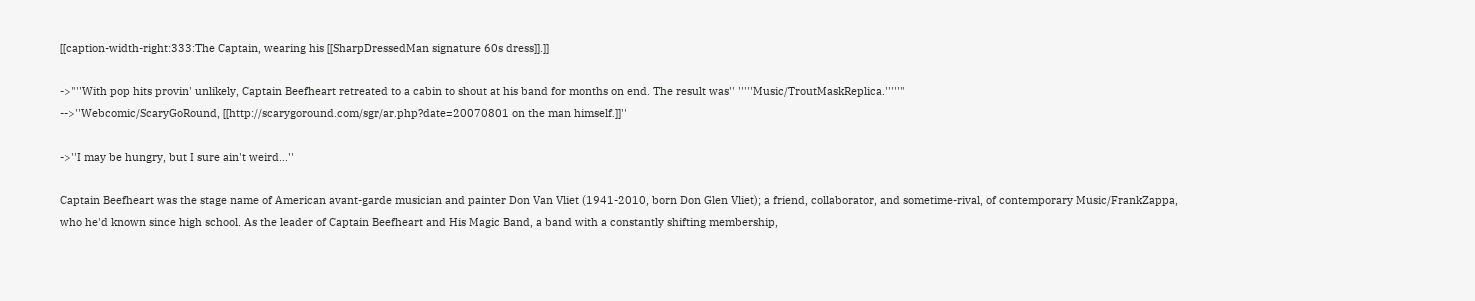[[caption-width-right:333:The Captain, wearing his [[SharpDressedMan signature 60s dress]].]]

->"''With pop hits provin' unlikely, Captain Beefheart retreated to a cabin to shout at his band for months on end. The result was'' '''''Music/TroutMaskReplica.'''''"
-->''Webcomic/ScaryGoRound, [[http://scarygoround.com/sgr/ar.php?date=20070801 on the man himself.]]''

->''I may be hungry, but I sure ain't weird...''

Captain Beefheart was the stage name of American avant-garde musician and painter Don Van Vliet (1941-2010, born Don Glen Vliet); a friend, collaborator, and sometime-rival, of contemporary Music/FrankZappa, who he'd known since high school. As the leader of Captain Beefheart and His Magic Band, a band with a constantly shifting membership,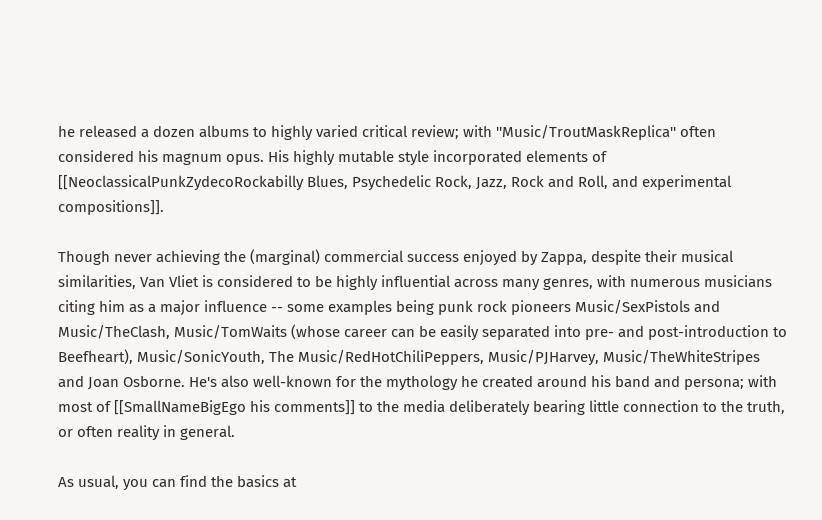he released a dozen albums to highly varied critical review; with ''Music/TroutMaskReplica'' often considered his magnum opus. His highly mutable style incorporated elements of [[NeoclassicalPunkZydecoRockabilly Blues, Psychedelic Rock, Jazz, Rock and Roll, and experimental compositions]].

Though never achieving the (marginal) commercial success enjoyed by Zappa, despite their musical similarities, Van Vliet is considered to be highly influential across many genres, with numerous musicians citing him as a major influence -- some examples being punk rock pioneers Music/SexPistols and Music/TheClash, Music/TomWaits (whose career can be easily separated into pre- and post-introduction to Beefheart), Music/SonicYouth, The Music/RedHotChiliPeppers, Music/PJHarvey, Music/TheWhiteStripes and Joan Osborne. He's also well-known for the mythology he created around his band and persona; with most of [[SmallNameBigEgo his comments]] to the media deliberately bearing little connection to the truth, or often reality in general.

As usual, you can find the basics at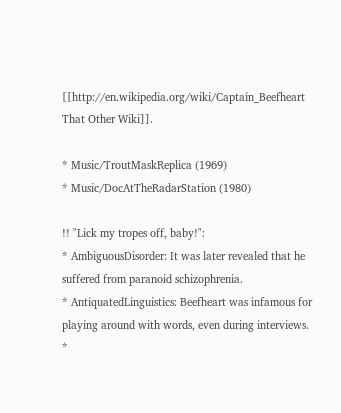[[http://en.wikipedia.org/wiki/Captain_Beefheart That Other Wiki]].

* Music/TroutMaskReplica (1969)
* Music/DocAtTheRadarStation (1980)

!! "Lick my tropes off, baby!":
* AmbiguousDisorder: It was later revealed that he suffered from paranoid schizophrenia.
* AntiquatedLinguistics: Beefheart was infamous for playing around with words, even during interviews.
*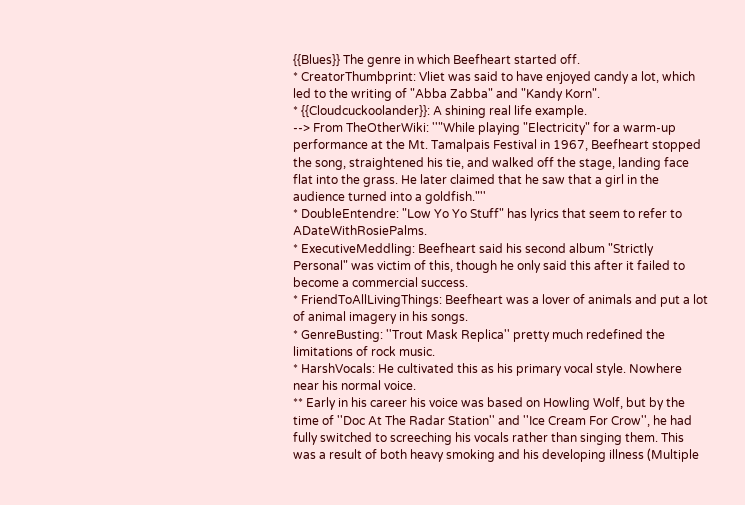{{Blues}} The genre in which Beefheart started off.
* CreatorThumbprint: Vliet was said to have enjoyed candy a lot, which led to the writing of "Abba Zabba" and "Kandy Korn".
* {{Cloudcuckoolander}}: A shining real life example.
--> From TheOtherWiki: ''"While playing "Electricity" for a warm-up performance at the Mt. Tamalpais Festival in 1967, Beefheart stopped the song, straightened his tie, and walked off the stage, landing face flat into the grass. He later claimed that he saw that a girl in the audience turned into a goldfish."''
* DoubleEntendre: "Low Yo Yo Stuff" has lyrics that seem to refer to ADateWithRosiePalms.
* ExecutiveMeddling: Beefheart said his second album "Strictly Personal" was victim of this, though he only said this after it failed to become a commercial success.
* FriendToAllLivingThings: Beefheart was a lover of animals and put a lot of animal imagery in his songs.
* GenreBusting: ''Trout Mask Replica'' pretty much redefined the limitations of rock music.
* HarshVocals: He cultivated this as his primary vocal style. Nowhere near his normal voice.
** Early in his career his voice was based on Howling Wolf, but by the time of ''Doc At The Radar Station'' and ''Ice Cream For Crow'', he had fully switched to screeching his vocals rather than singing them. This was a result of both heavy smoking and his developing illness (Multiple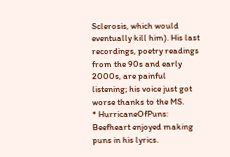Sclerosis, which would eventually kill him). His last recordings, poetry readings from the 90s and early 2000s, are painful listening; his voice just got worse thanks to the MS.
* HurricaneOfPuns: Beefheart enjoyed making puns in his lyrics.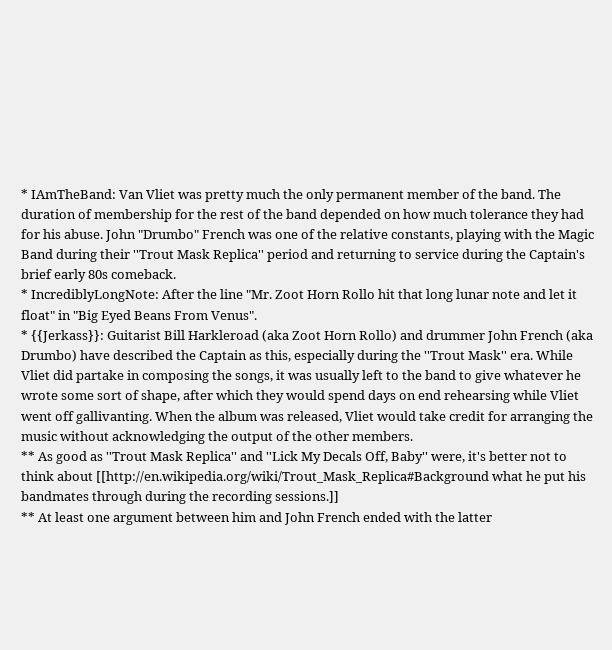* IAmTheBand: Van Vliet was pretty much the only permanent member of the band. The duration of membership for the rest of the band depended on how much tolerance they had for his abuse. John "Drumbo" French was one of the relative constants, playing with the Magic Band during their ''Trout Mask Replica'' period and returning to service during the Captain's brief early 80s comeback.
* IncrediblyLongNote: After the line "Mr. Zoot Horn Rollo hit that long lunar note and let it float" in "Big Eyed Beans From Venus".
* {{Jerkass}}: Guitarist Bill Harkleroad (aka Zoot Horn Rollo) and drummer John French (aka Drumbo) have described the Captain as this, especially during the ''Trout Mask'' era. While Vliet did partake in composing the songs, it was usually left to the band to give whatever he wrote some sort of shape, after which they would spend days on end rehearsing while Vliet went off gallivanting. When the album was released, Vliet would take credit for arranging the music without acknowledging the output of the other members.
** As good as ''Trout Mask Replica'' and ''Lick My Decals Off, Baby'' were, it's better not to think about [[http://en.wikipedia.org/wiki/Trout_Mask_Replica#Background what he put his bandmates through during the recording sessions.]]
** At least one argument between him and John French ended with the latter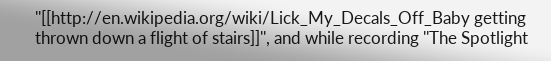''[[http://en.wikipedia.org/wiki/Lick_My_Decals_Off_Baby getting thrown down a flight of stairs]]'', and while recording ''The Spotlight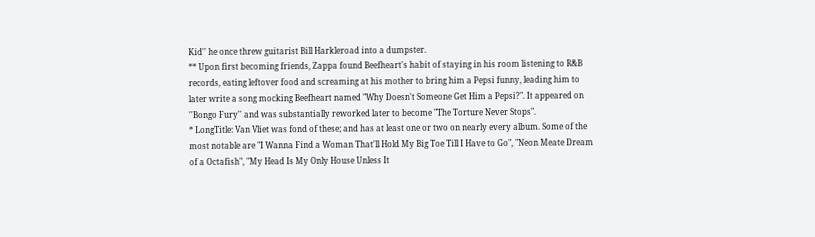Kid'' he once threw guitarist Bill Harkleroad into a dumpster.
** Upon first becoming friends, Zappa found Beefheart's habit of staying in his room listening to R&B records, eating leftover food and screaming at his mother to bring him a Pepsi funny, leading him to later write a song mocking Beefheart named "Why Doesn't Someone Get Him a Pepsi?". It appeared on ''Bongo Fury'' and was substantially reworked later to become "The Torture Never Stops".
* LongTitle: Van Vliet was fond of these; and has at least one or two on nearly every album. Some of the most notable are "I Wanna Find a Woman That'll Hold My Big Toe Till I Have to Go", "Neon Meate Dream of a Octafish", "My Head Is My Only House Unless It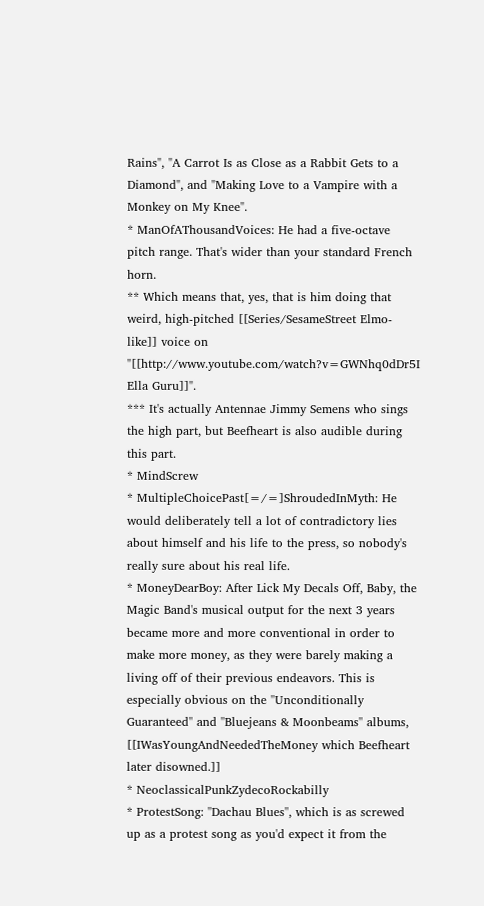Rains", "A Carrot Is as Close as a Rabbit Gets to a Diamond", and "Making Love to a Vampire with a Monkey on My Knee".
* ManOfAThousandVoices: He had a five-octave pitch range. That's wider than your standard French horn.
** Which means that, yes, that is him doing that weird, high-pitched [[Series/SesameStreet Elmo-like]] voice on "[[http://www.youtube.com/watch?v=GWNhq0dDr5I Ella Guru]]".
*** It's actually Antennae Jimmy Semens who sings the high part, but Beefheart is also audible during this part.
* MindScrew
* MultipleChoicePast[=/=]ShroudedInMyth: He would deliberately tell a lot of contradictory lies about himself and his life to the press, so nobody's really sure about his real life.
* MoneyDearBoy: After Lick My Decals Off, Baby, the Magic Band's musical output for the next 3 years became more and more conventional in order to make more money, as they were barely making a living off of their previous endeavors. This is especially obvious on the ''Unconditionally Guaranteed'' and ''Bluejeans & Moonbeams'' albums, [[IWasYoungAndNeededTheMoney which Beefheart later disowned.]]
* NeoclassicalPunkZydecoRockabilly
* ProtestSong: ''Dachau Blues'', which is as screwed up as a protest song as you'd expect it from the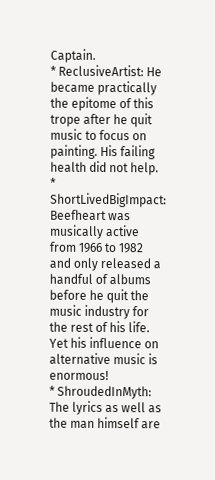Captain.
* ReclusiveArtist: He became practically the epitome of this trope after he quit music to focus on painting. His failing health did not help.
* ShortLivedBigImpact: Beefheart was musically active from 1966 to 1982 and only released a handful of albums before he quit the music industry for the rest of his life. Yet his influence on alternative music is enormous!
* ShroudedInMyth: The lyrics as well as the man himself are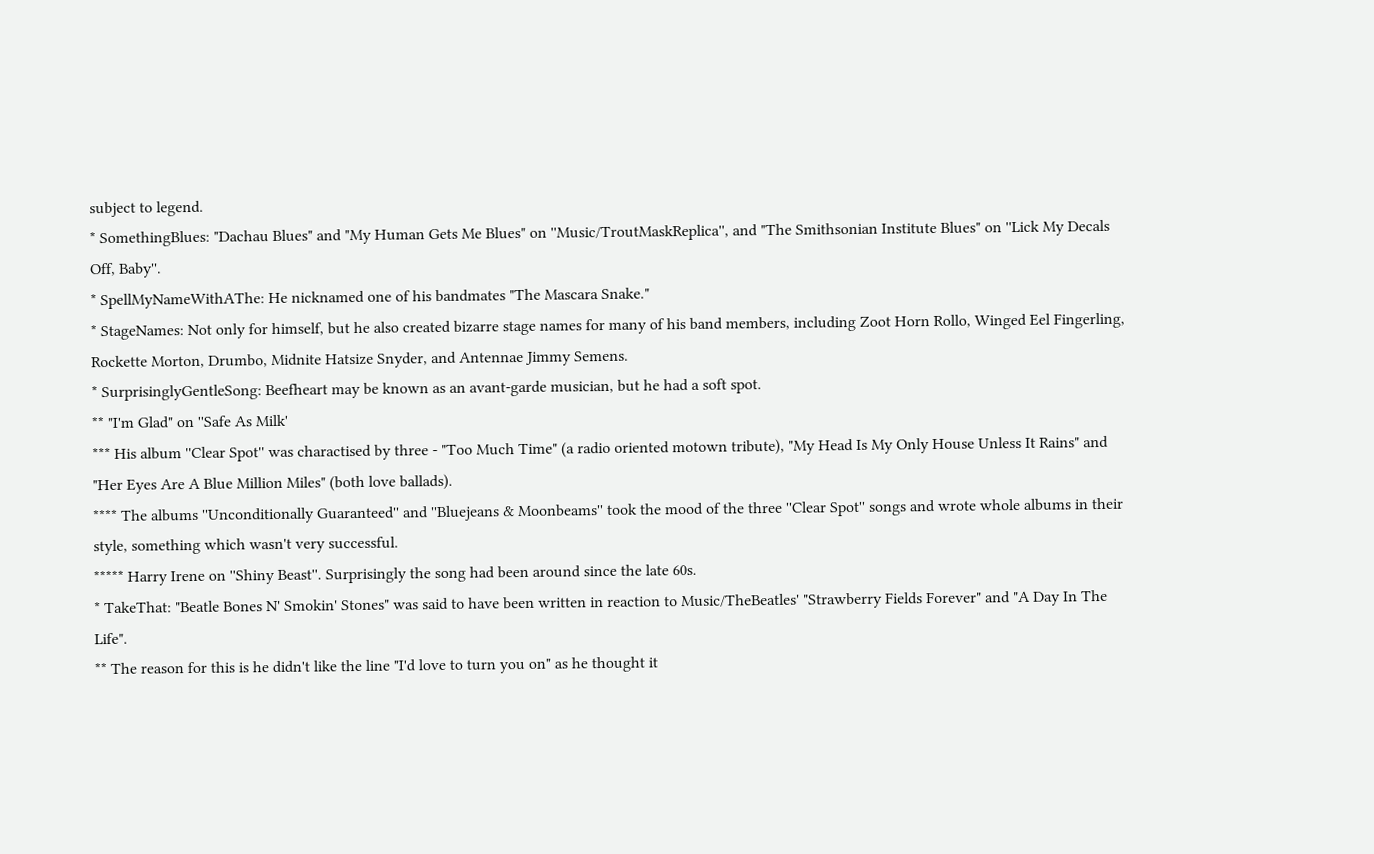subject to legend.
* SomethingBlues: "Dachau Blues" and "My Human Gets Me Blues" on ''Music/TroutMaskReplica'', and "The Smithsonian Institute Blues" on ''Lick My Decals Off, Baby''.
* SpellMyNameWithAThe: He nicknamed one of his bandmates "The Mascara Snake."
* StageNames: Not only for himself, but he also created bizarre stage names for many of his band members, including Zoot Horn Rollo, Winged Eel Fingerling, Rockette Morton, Drumbo, Midnite Hatsize Snyder, and Antennae Jimmy Semens.
* SurprisinglyGentleSong: Beefheart may be known as an avant-garde musician, but he had a soft spot.
** "I'm Glad" on ''Safe As Milk'
*** His album ''Clear Spot'' was charactised by three - "Too Much Time" (a radio oriented motown tribute), "My Head Is My Only House Unless It Rains" and "Her Eyes Are A Blue Million Miles" (both love ballads).
**** The albums ''Unconditionally Guaranteed'' and ''Bluejeans & Moonbeams'' took the mood of the three ''Clear Spot'' songs and wrote whole albums in their style, something which wasn't very successful.
***** Harry Irene on ''Shiny Beast''. Surprisingly the song had been around since the late 60s.
* TakeThat: "Beatle Bones N' Smokin' Stones" was said to have been written in reaction to Music/TheBeatles' "Strawberry Fields Forever" and "A Day In The Life".
** The reason for this is he didn't like the line "I'd love to turn you on" as he thought it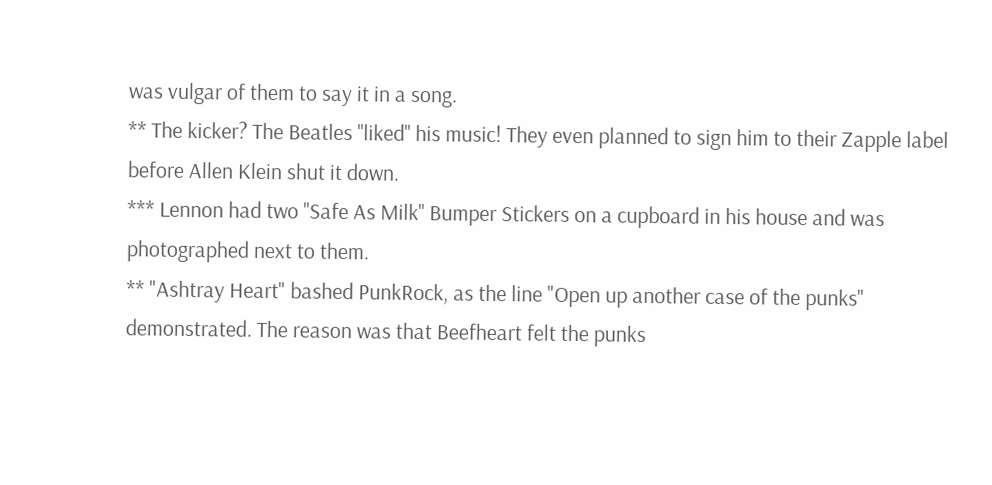was vulgar of them to say it in a song.
** The kicker? The Beatles ''liked'' his music! They even planned to sign him to their Zapple label before Allen Klein shut it down.
*** Lennon had two ''Safe As Milk'' Bumper Stickers on a cupboard in his house and was photographed next to them.
** "Ashtray Heart" bashed PunkRock, as the line "Open up another case of the punks" demonstrated. The reason was that Beefheart felt the punks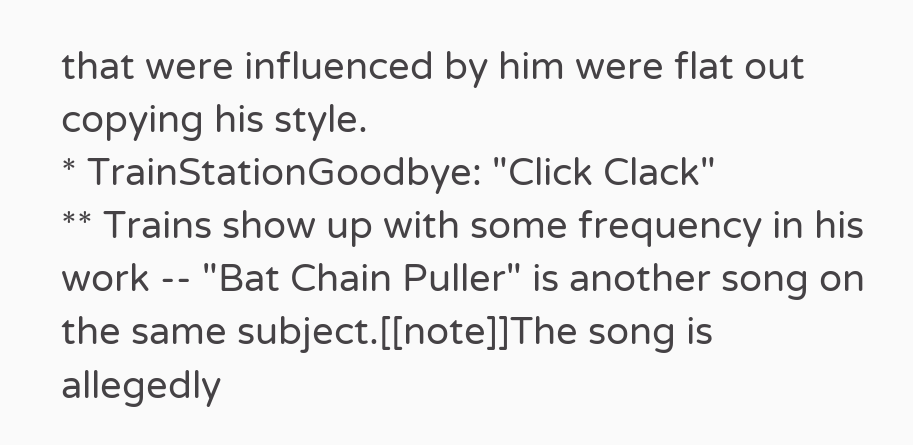that were influenced by him were flat out copying his style.
* TrainStationGoodbye: "Click Clack"
** Trains show up with some frequency in his work -- "Bat Chain Puller" is another song on the same subject.[[note]]The song is allegedly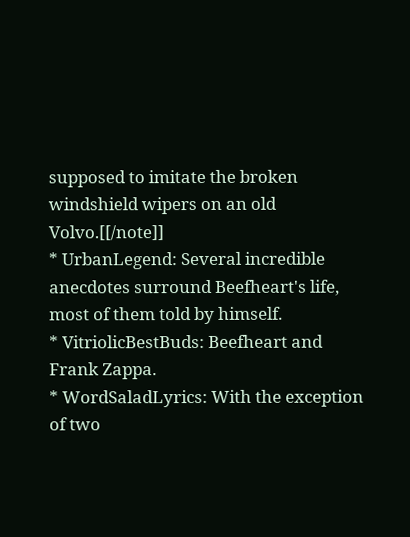supposed to imitate the broken windshield wipers on an old Volvo.[[/note]]
* UrbanLegend: Several incredible anecdotes surround Beefheart's life, most of them told by himself.
* VitriolicBestBuds: Beefheart and Frank Zappa.
* WordSaladLyrics: With the exception of two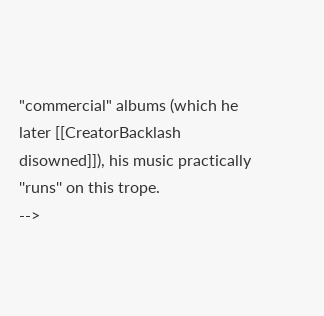"commercial" albums (which he later [[CreatorBacklash disowned]]), his music practically ''runs'' on this trope.
-->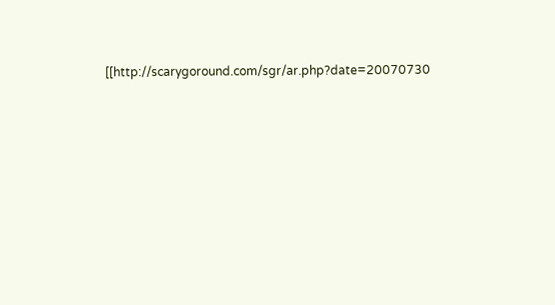[[http://scarygoround.com/sgr/ar.php?date=20070730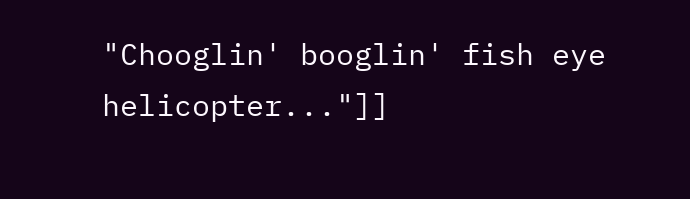"Chooglin' booglin' fish eye helicopter..."]]